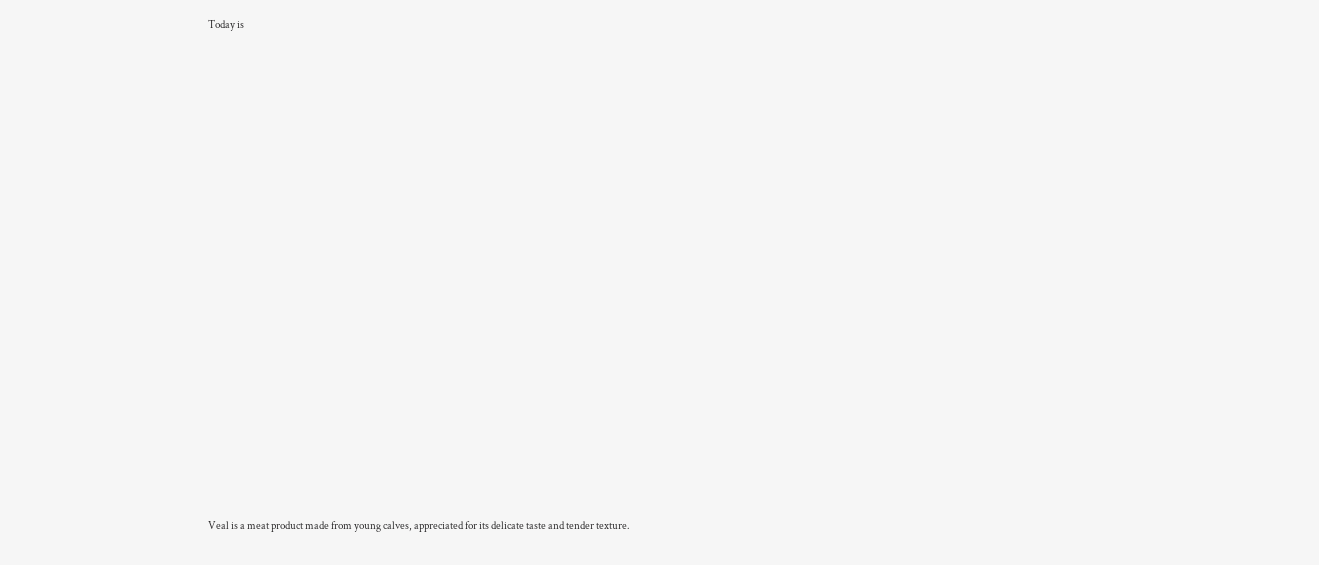Today is




















Veal is a meat product made from young calves, appreciated for its delicate taste and tender texture.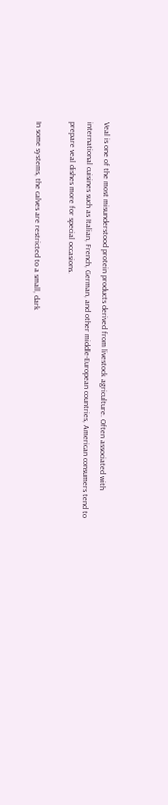Veal is one of the most misunderstood protein products derived from livestock agriculture. Often associated with international cuisines such as Italian, French, German, and other middle-European countries, American consumers tend to prepare veal dishes more for special occasions.

In some systems, the calves are restricted to a small, dark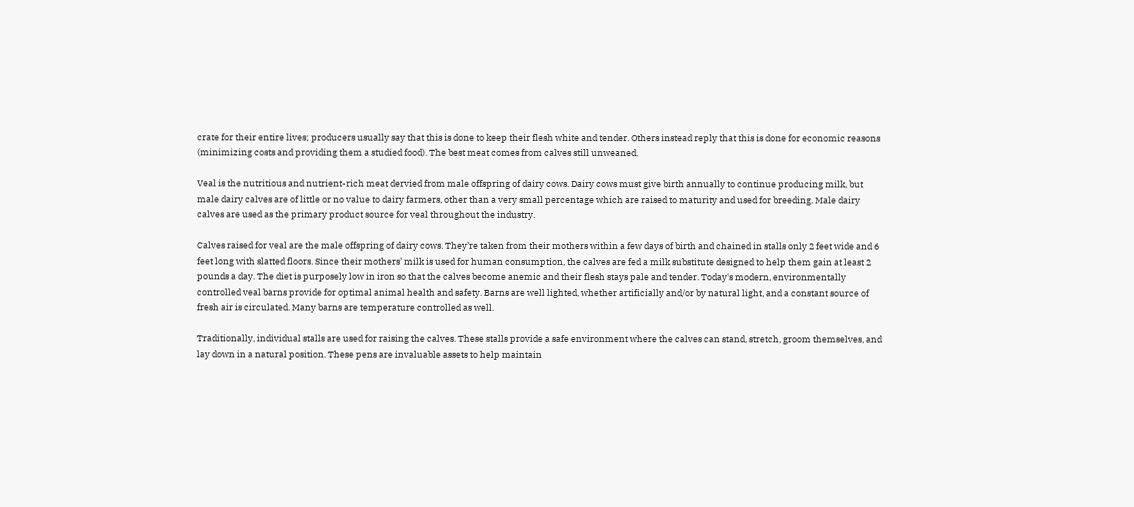crate for their entire lives; producers usually say that this is done to keep their flesh white and tender. Others instead reply that this is done for economic reasons (minimizing costs and providing them a studied food). The best meat comes from calves still unweaned.

Veal is the nutritious and nutrient-rich meat dervied from male offspring of dairy cows. Dairy cows must give birth annually to continue producing milk, but male dairy calves are of little or no value to dairy farmers, other than a very small percentage which are raised to maturity and used for breeding. Male dairy calves are used as the primary product source for veal throughout the industry.

Calves raised for veal are the male offspring of dairy cows. They’re taken from their mothers within a few days of birth and chained in stalls only 2 feet wide and 6 feet long with slatted floors. Since their mothers’ milk is used for human consumption, the calves are fed a milk substitute designed to help them gain at least 2 pounds a day. The diet is purposely low in iron so that the calves become anemic and their flesh stays pale and tender. Today's modern, environmentally controlled veal barns provide for optimal animal health and safety. Barns are well lighted, whether artificially and/or by natural light, and a constant source of fresh air is circulated. Many barns are temperature controlled as well.

Traditionally, individual stalls are used for raising the calves. These stalls provide a safe environment where the calves can stand, stretch, groom themselves, and lay down in a natural position. These pens are invaluable assets to help maintain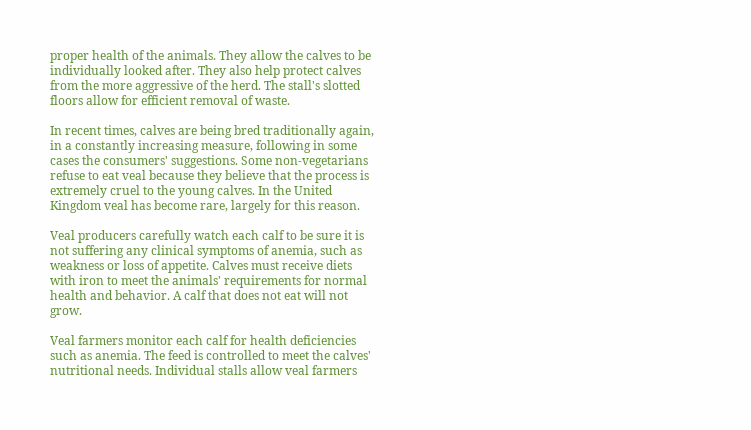proper health of the animals. They allow the calves to be individually looked after. They also help protect calves from the more aggressive of the herd. The stall's slotted floors allow for efficient removal of waste.

In recent times, calves are being bred traditionally again, in a constantly increasing measure, following in some cases the consumers' suggestions. Some non-vegetarians refuse to eat veal because they believe that the process is extremely cruel to the young calves. In the United Kingdom veal has become rare, largely for this reason.

Veal producers carefully watch each calf to be sure it is not suffering any clinical symptoms of anemia, such as weakness or loss of appetite. Calves must receive diets with iron to meet the animals' requirements for normal health and behavior. A calf that does not eat will not grow.

Veal farmers monitor each calf for health deficiencies such as anemia. The feed is controlled to meet the calves' nutritional needs. Individual stalls allow veal farmers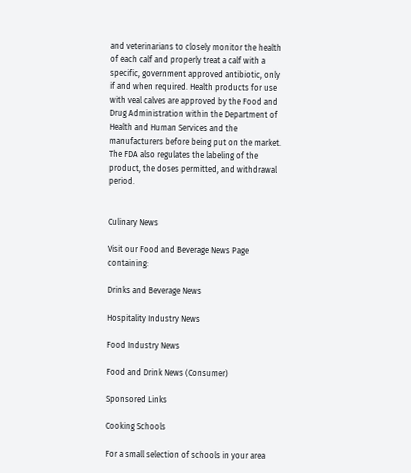and veterinarians to closely monitor the health of each calf and properly treat a calf with a specific, government approved antibiotic, only if and when required. Health products for use with veal calves are approved by the Food and Drug Administration within the Department of Health and Human Services and the manufacturers before being put on the market. The FDA also regulates the labeling of the product, the doses permitted, and withdrawal period.


Culinary News

Visit our Food and Beverage News Page containing:

Drinks and Beverage News

Hospitality Industry News

Food Industry News

Food and Drink News (Consumer)

Sponsored Links

Cooking Schools

For a small selection of schools in your area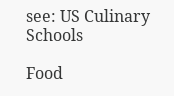see: US Culinary Schools

Food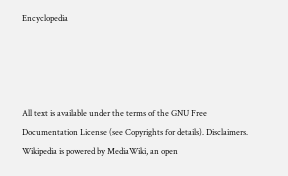Encyclopedia




All text is available under the terms of the GNU Free Documentation License (see Copyrights for details). Disclaimers. Wikipedia is powered by MediaWiki, an open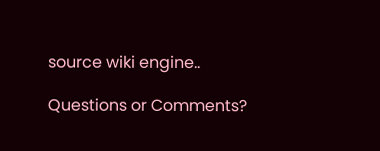source wiki engine..

Questions or Comments?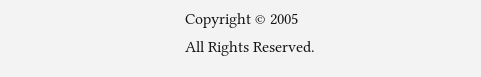Copyright © 2005
All Rights Reserved.